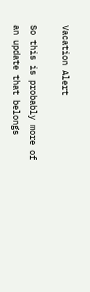Vacation Alert

So this is probably more of an update that belongs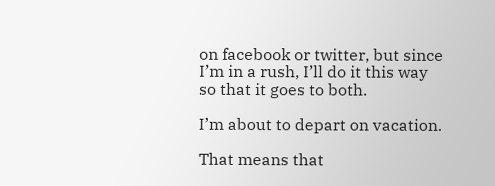on facebook or twitter, but since I’m in a rush, I’ll do it this way so that it goes to both.

I’m about to depart on vacation.

That means that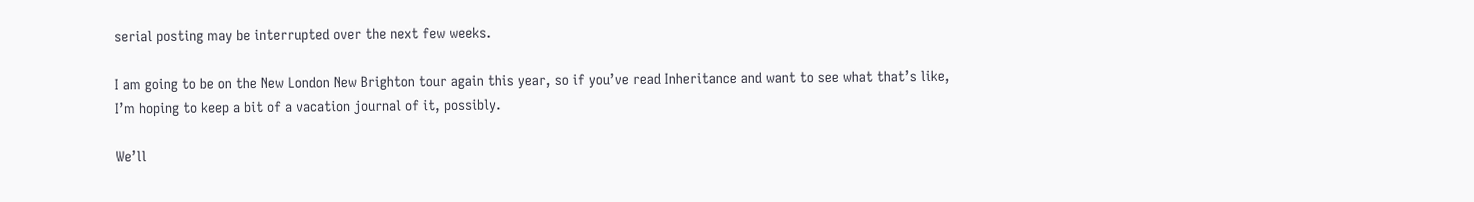serial posting may be interrupted over the next few weeks.

I am going to be on the New London New Brighton tour again this year, so if you’ve read Inheritance and want to see what that’s like, I’m hoping to keep a bit of a vacation journal of it, possibly.

We’ll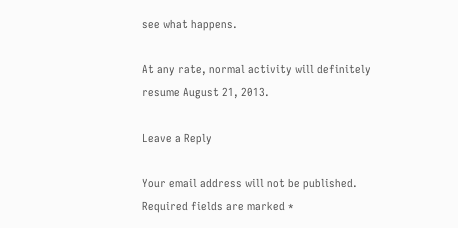see what happens.

At any rate, normal activity will definitely resume August 21, 2013.

Leave a Reply

Your email address will not be published. Required fields are marked *